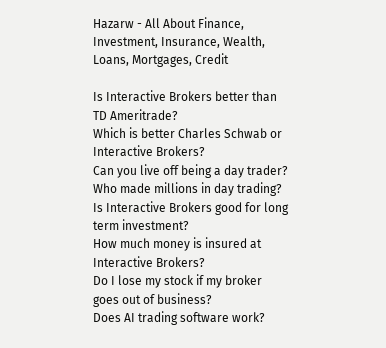Hazarw - All About Finance, Investment, Insurance, Wealth, Loans, Mortgages, Credit

Is Interactive Brokers better than TD Ameritrade?
Which is better Charles Schwab or Interactive Brokers?
Can you live off being a day trader?
Who made millions in day trading?
Is Interactive Brokers good for long term investment?
How much money is insured at Interactive Brokers?
Do I lose my stock if my broker goes out of business?
Does AI trading software work?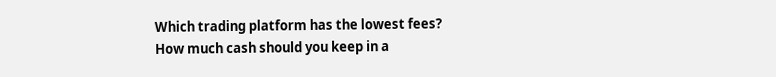Which trading platform has the lowest fees?
How much cash should you keep in a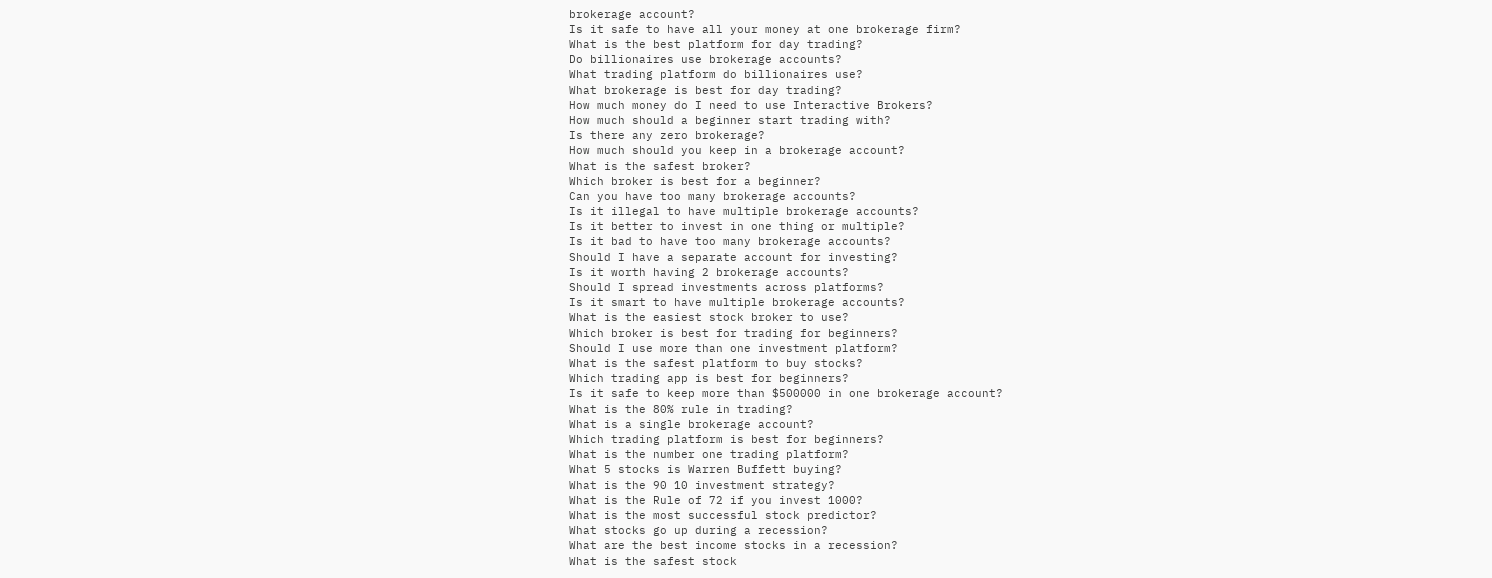brokerage account?
Is it safe to have all your money at one brokerage firm?
What is the best platform for day trading?
Do billionaires use brokerage accounts?
What trading platform do billionaires use?
What brokerage is best for day trading?
How much money do I need to use Interactive Brokers?
How much should a beginner start trading with?
Is there any zero brokerage?
How much should you keep in a brokerage account?
What is the safest broker?
Which broker is best for a beginner?
Can you have too many brokerage accounts?
Is it illegal to have multiple brokerage accounts?
Is it better to invest in one thing or multiple?
Is it bad to have too many brokerage accounts?
Should I have a separate account for investing?
Is it worth having 2 brokerage accounts?
Should I spread investments across platforms?
Is it smart to have multiple brokerage accounts?
What is the easiest stock broker to use?
Which broker is best for trading for beginners?
Should I use more than one investment platform?
What is the safest platform to buy stocks?
Which trading app is best for beginners?
Is it safe to keep more than $500000 in one brokerage account?
What is the 80% rule in trading?
What is a single brokerage account?
Which trading platform is best for beginners?
What is the number one trading platform?
What 5 stocks is Warren Buffett buying?
What is the 90 10 investment strategy?
What is the Rule of 72 if you invest 1000?
What is the most successful stock predictor?
What stocks go up during a recession?
What are the best income stocks in a recession?
What is the safest stock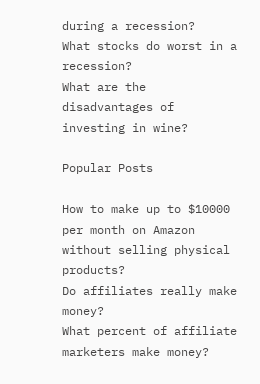during a recession?
What stocks do worst in a recession?
What are the disadvantages of investing in wine?

Popular Posts

How to make up to $10000 per month on Amazon without selling physical products?
Do affiliates really make money?
What percent of affiliate marketers make money?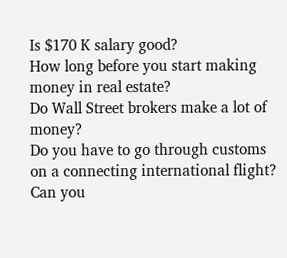Is $170 K salary good?
How long before you start making money in real estate?
Do Wall Street brokers make a lot of money?
Do you have to go through customs on a connecting international flight?
Can you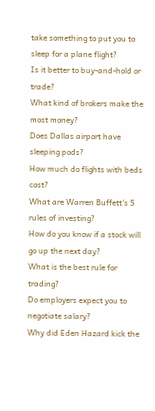take something to put you to sleep for a plane flight?
Is it better to buy-and-hold or trade?
What kind of brokers make the most money?
Does Dallas airport have sleeping pods?
How much do flights with beds cost?
What are Warren Buffett's 5 rules of investing?
How do you know if a stock will go up the next day?
What is the best rule for trading?
Do employers expect you to negotiate salary?
Why did Eden Hazard kick the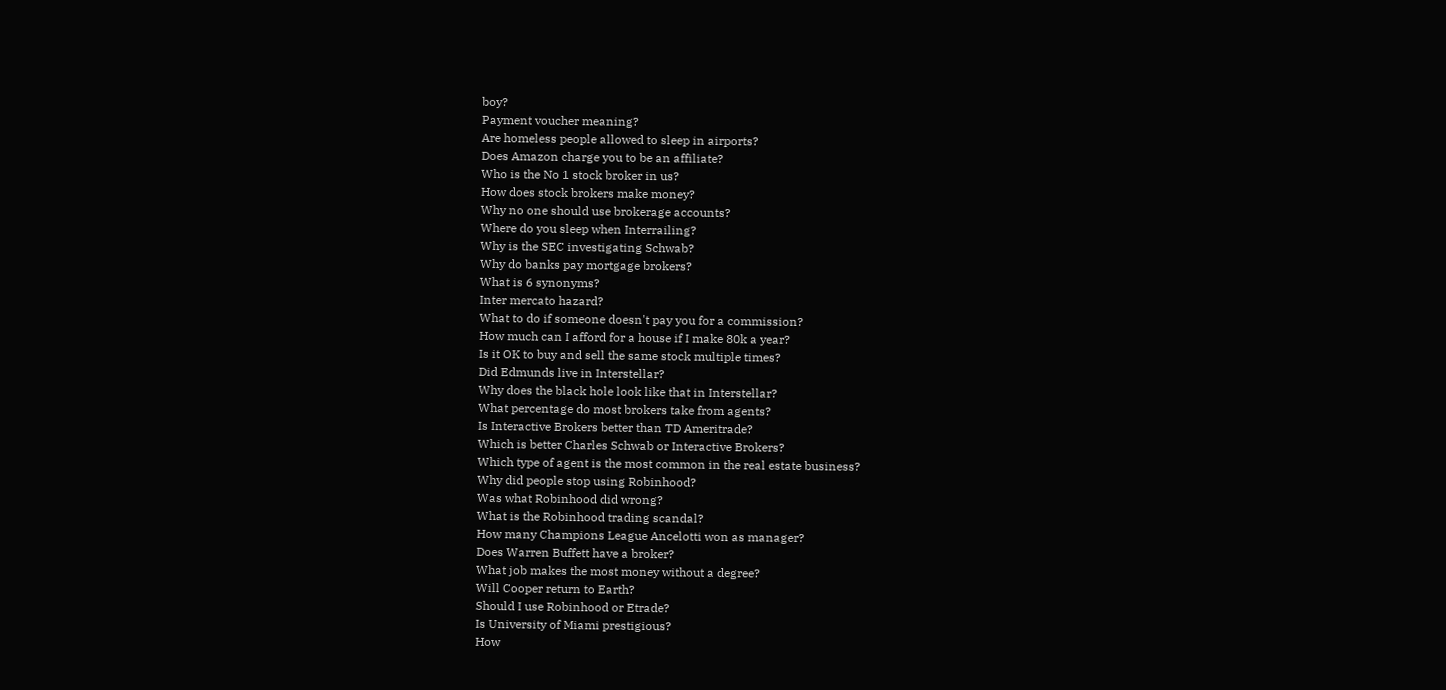boy?
Payment voucher meaning?
Are homeless people allowed to sleep in airports?
Does Amazon charge you to be an affiliate?
Who is the No 1 stock broker in us?
How does stock brokers make money?
Why no one should use brokerage accounts?
Where do you sleep when Interrailing?
Why is the SEC investigating Schwab?
Why do banks pay mortgage brokers?
What is 6 synonyms?
Inter mercato hazard?
What to do if someone doesn't pay you for a commission?
How much can I afford for a house if I make 80k a year?
Is it OK to buy and sell the same stock multiple times?
Did Edmunds live in Interstellar?
Why does the black hole look like that in Interstellar?
What percentage do most brokers take from agents?
Is Interactive Brokers better than TD Ameritrade?
Which is better Charles Schwab or Interactive Brokers?
Which type of agent is the most common in the real estate business?
Why did people stop using Robinhood?
Was what Robinhood did wrong?
What is the Robinhood trading scandal?
How many Champions League Ancelotti won as manager?
Does Warren Buffett have a broker?
What job makes the most money without a degree?
Will Cooper return to Earth?
Should I use Robinhood or Etrade?
Is University of Miami prestigious?
How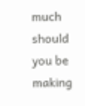much should you be making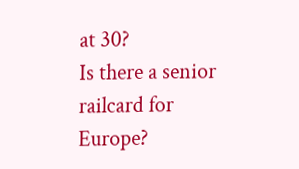at 30?
Is there a senior railcard for Europe?